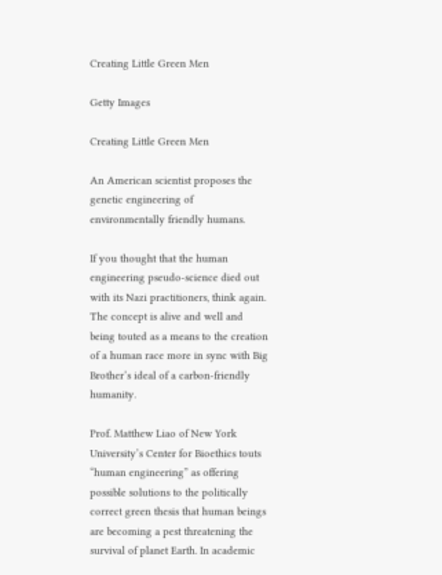Creating Little Green Men

Getty Images

Creating Little Green Men

An American scientist proposes the genetic engineering of environmentally friendly humans.

If you thought that the human engineering pseudo-science died out with its Nazi practitioners, think again. The concept is alive and well and being touted as a means to the creation of a human race more in sync with Big Brother’s ideal of a carbon-friendly humanity.

Prof. Matthew Liao of New York University’s Center for Bioethics touts “human engineering” as offering possible solutions to the politically correct green thesis that human beings are becoming a pest threatening the survival of planet Earth. In academic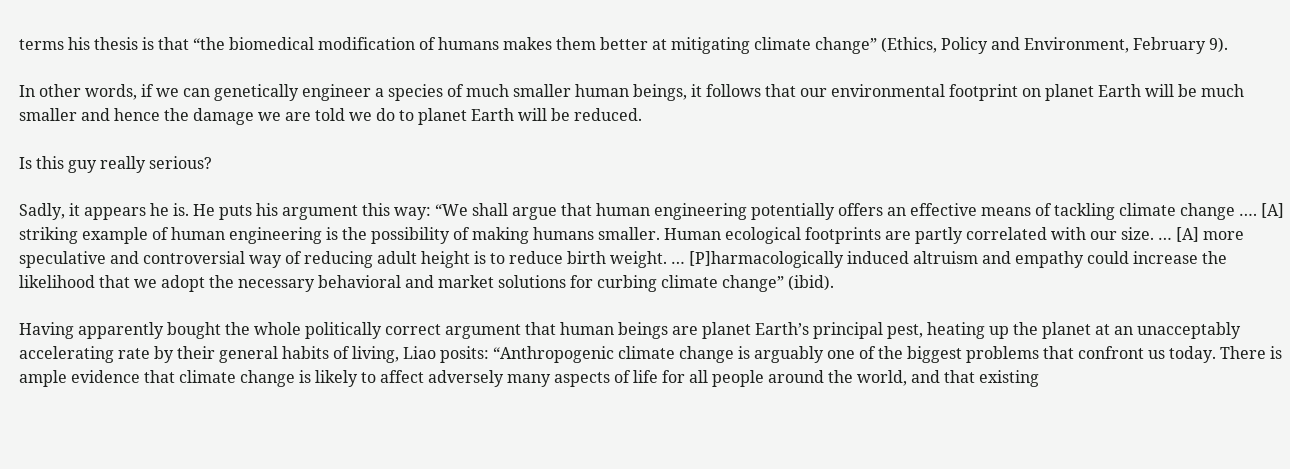terms his thesis is that “the biomedical modification of humans makes them better at mitigating climate change” (Ethics, Policy and Environment, February 9).

In other words, if we can genetically engineer a species of much smaller human beings, it follows that our environmental footprint on planet Earth will be much smaller and hence the damage we are told we do to planet Earth will be reduced.

Is this guy really serious?

Sadly, it appears he is. He puts his argument this way: “We shall argue that human engineering potentially offers an effective means of tackling climate change …. [A] striking example of human engineering is the possibility of making humans smaller. Human ecological footprints are partly correlated with our size. … [A] more speculative and controversial way of reducing adult height is to reduce birth weight. … [P]harmacologically induced altruism and empathy could increase the likelihood that we adopt the necessary behavioral and market solutions for curbing climate change” (ibid).

Having apparently bought the whole politically correct argument that human beings are planet Earth’s principal pest, heating up the planet at an unacceptably accelerating rate by their general habits of living, Liao posits: “Anthropogenic climate change is arguably one of the biggest problems that confront us today. There is ample evidence that climate change is likely to affect adversely many aspects of life for all people around the world, and that existing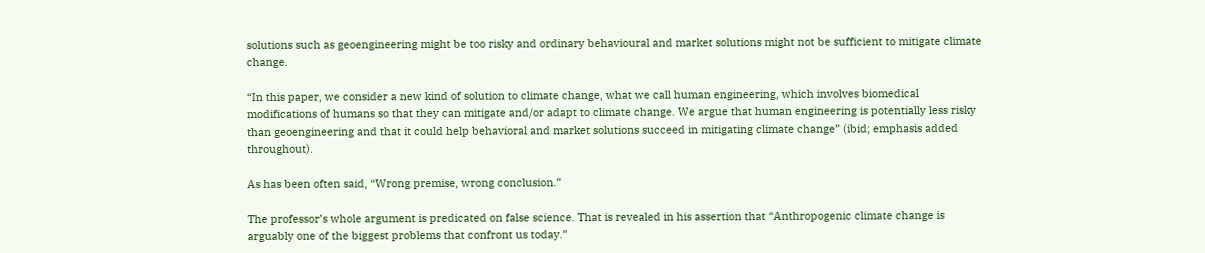solutions such as geoengineering might be too risky and ordinary behavioural and market solutions might not be sufficient to mitigate climate change.

“In this paper, we consider a new kind of solution to climate change, what we call human engineering, which involves biomedical modifications of humans so that they can mitigate and/or adapt to climate change. We argue that human engineering is potentially less risky than geoengineering and that it could help behavioral and market solutions succeed in mitigating climate change” (ibid; emphasis added throughout).

As has been often said, “Wrong premise, wrong conclusion.”

The professor’s whole argument is predicated on false science. That is revealed in his assertion that “Anthropogenic climate change is arguably one of the biggest problems that confront us today.”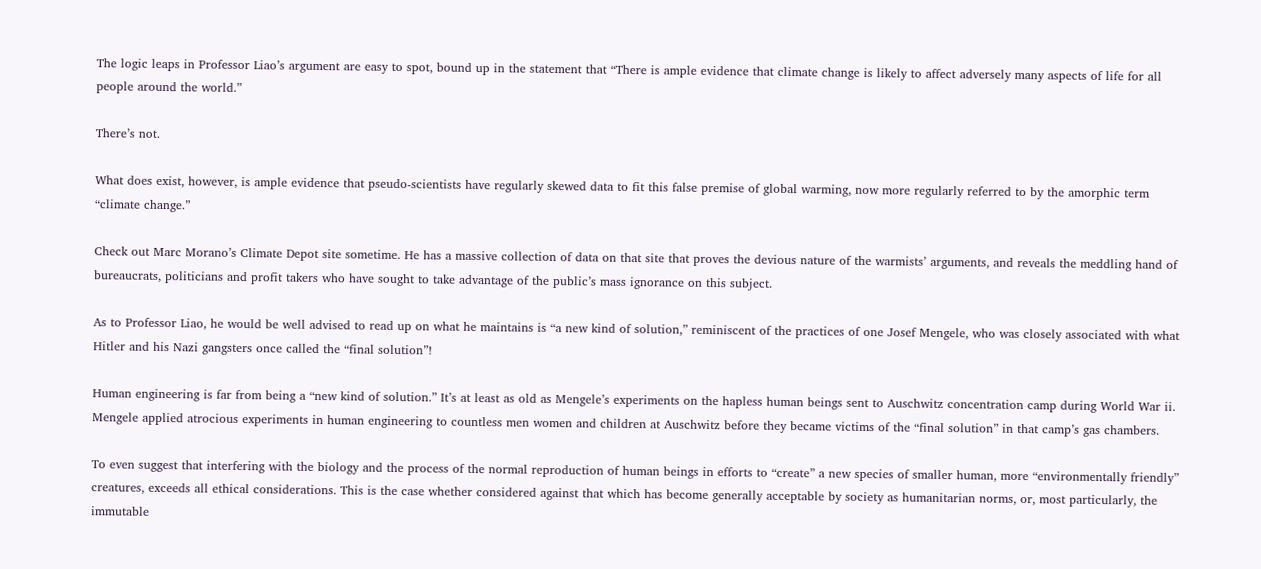The logic leaps in Professor Liao’s argument are easy to spot, bound up in the statement that “There is ample evidence that climate change is likely to affect adversely many aspects of life for all people around the world.”

There’s not.

What does exist, however, is ample evidence that pseudo-scientists have regularly skewed data to fit this false premise of global warming, now more regularly referred to by the amorphic term “climate change.”

Check out Marc Morano’s Climate Depot site sometime. He has a massive collection of data on that site that proves the devious nature of the warmists’ arguments, and reveals the meddling hand of bureaucrats, politicians and profit takers who have sought to take advantage of the public’s mass ignorance on this subject.

As to Professor Liao, he would be well advised to read up on what he maintains is “a new kind of solution,” reminiscent of the practices of one Josef Mengele, who was closely associated with what Hitler and his Nazi gangsters once called the “final solution”!

Human engineering is far from being a “new kind of solution.” It’s at least as old as Mengele’s experiments on the hapless human beings sent to Auschwitz concentration camp during World War ii. Mengele applied atrocious experiments in human engineering to countless men women and children at Auschwitz before they became victims of the “final solution” in that camp’s gas chambers.

To even suggest that interfering with the biology and the process of the normal reproduction of human beings in efforts to “create” a new species of smaller human, more “environmentally friendly” creatures, exceeds all ethical considerations. This is the case whether considered against that which has become generally acceptable by society as humanitarian norms, or, most particularly, the immutable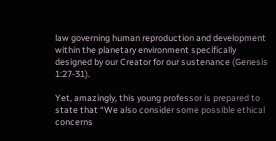law governing human reproduction and development within the planetary environment specifically designed by our Creator for our sustenance (Genesis 1:27-31).

Yet, amazingly, this young professor is prepared to state that “We also consider some possible ethical concerns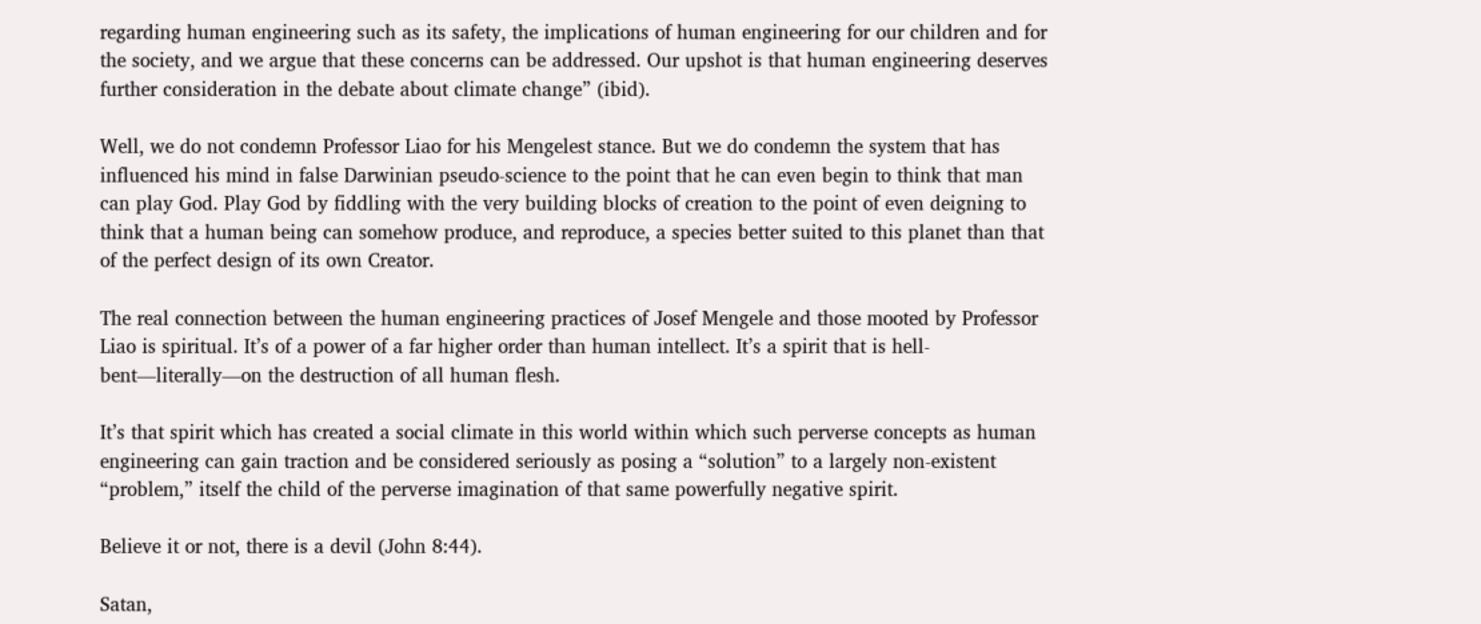regarding human engineering such as its safety, the implications of human engineering for our children and for the society, and we argue that these concerns can be addressed. Our upshot is that human engineering deserves further consideration in the debate about climate change” (ibid).

Well, we do not condemn Professor Liao for his Mengelest stance. But we do condemn the system that has influenced his mind in false Darwinian pseudo-science to the point that he can even begin to think that man can play God. Play God by fiddling with the very building blocks of creation to the point of even deigning to think that a human being can somehow produce, and reproduce, a species better suited to this planet than that of the perfect design of its own Creator.

The real connection between the human engineering practices of Josef Mengele and those mooted by Professor Liao is spiritual. It’s of a power of a far higher order than human intellect. It’s a spirit that is hell-bent—literally—on the destruction of all human flesh.

It’s that spirit which has created a social climate in this world within which such perverse concepts as human engineering can gain traction and be considered seriously as posing a “solution” to a largely non-existent “problem,” itself the child of the perverse imagination of that same powerfully negative spirit.

Believe it or not, there is a devil (John 8:44).

Satan,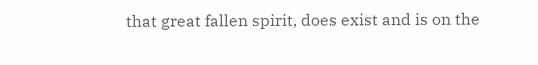that great fallen spirit, does exist and is on the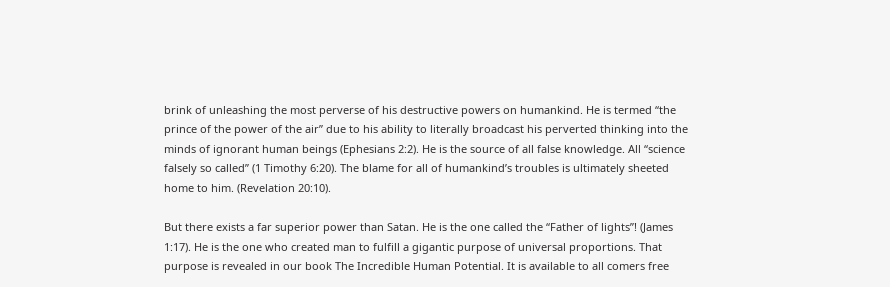brink of unleashing the most perverse of his destructive powers on humankind. He is termed “the prince of the power of the air” due to his ability to literally broadcast his perverted thinking into the minds of ignorant human beings (Ephesians 2:2). He is the source of all false knowledge. All “science falsely so called” (1 Timothy 6:20). The blame for all of humankind’s troubles is ultimately sheeted home to him. (Revelation 20:10).

But there exists a far superior power than Satan. He is the one called the “Father of lights”! (James 1:17). He is the one who created man to fulfill a gigantic purpose of universal proportions. That purpose is revealed in our book The Incredible Human Potential. It is available to all comers free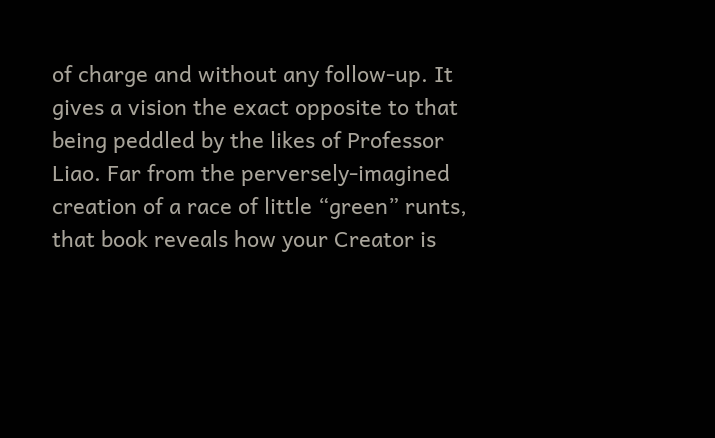of charge and without any follow-up. It gives a vision the exact opposite to that being peddled by the likes of Professor Liao. Far from the perversely-imagined creation of a race of little “green” runts, that book reveals how your Creator is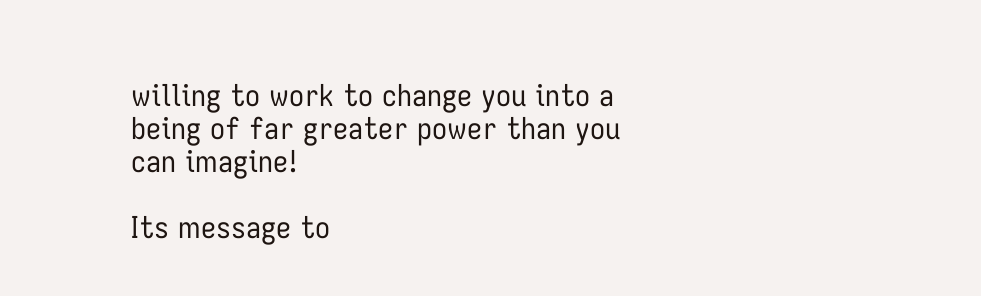willing to work to change you into a being of far greater power than you can imagine!

Its message to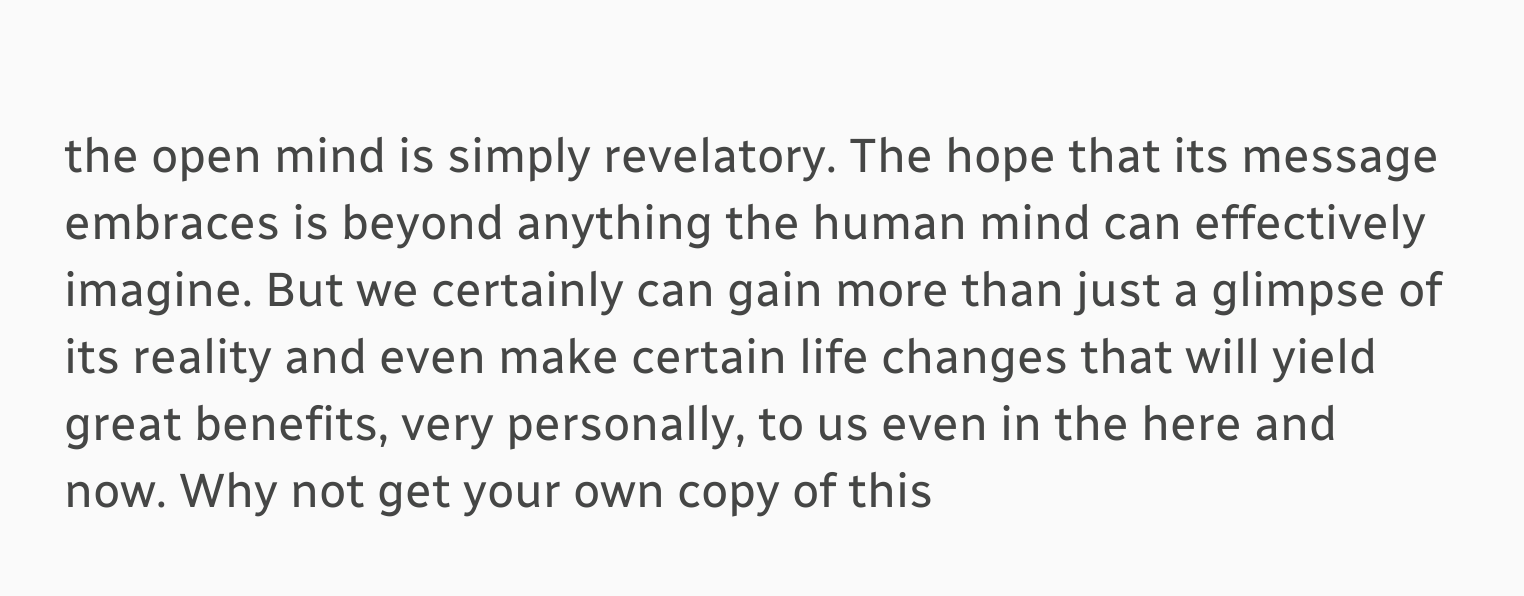the open mind is simply revelatory. The hope that its message embraces is beyond anything the human mind can effectively imagine. But we certainly can gain more than just a glimpse of its reality and even make certain life changes that will yield great benefits, very personally, to us even in the here and now. Why not get your own copy of this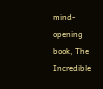mind-opening book, The Incredible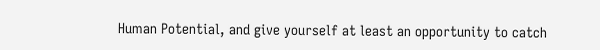Human Potential, and give yourself at least an opportunity to catch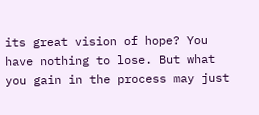its great vision of hope? You have nothing to lose. But what you gain in the process may just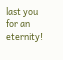last you for an eternity!